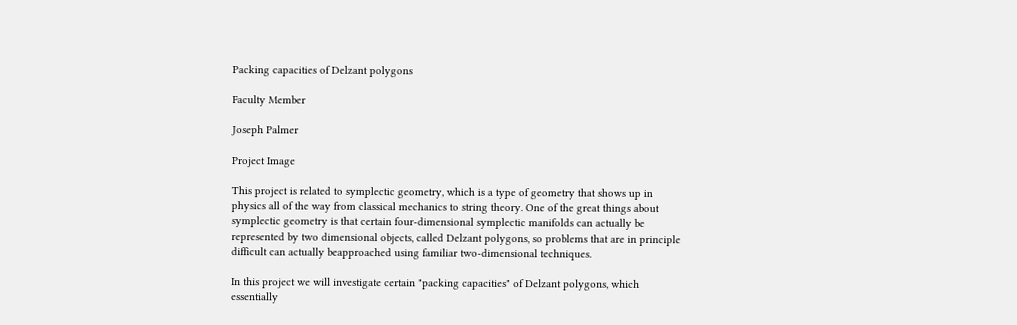Packing capacities of Delzant polygons

Faculty Member

Joseph Palmer

Project Image

This project is related to symplectic geometry, which is a type of geometry that shows up in physics all of the way from classical mechanics to string theory. One of the great things about symplectic geometry is that certain four-dimensional symplectic manifolds can actually be represented by two dimensional objects, called Delzant polygons, so problems that are in principle difficult can actually beapproached using familiar two-dimensional techniques.

In this project we will investigate certain "packing capacities" of Delzant polygons, which essentially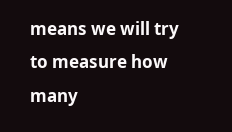means we will try to measure how many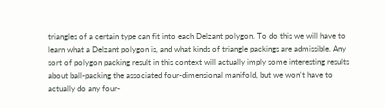triangles of a certain type can fit into each Delzant polygon. To do this we will have to learn what a Delzant polygon is, and what kinds of triangle packings are admissible. Any sort of polygon packing result in this context will actually imply some interesting results about ball-packing the associated four-dimensional manifold, but we won't have to actually do any four-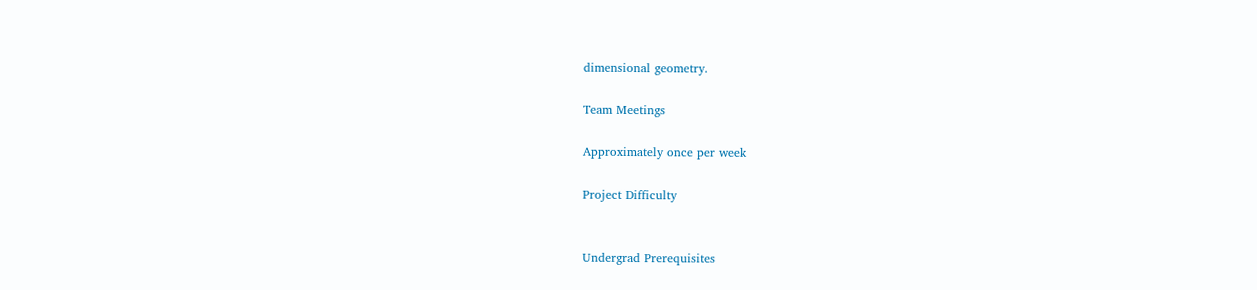dimensional geometry.

Team Meetings

Approximately once per week

Project Difficulty


Undergrad Prerequisites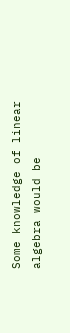Some knowledge of linear algebra would be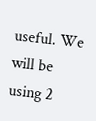useful. We will be using 2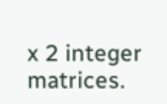x 2 integer matrices.